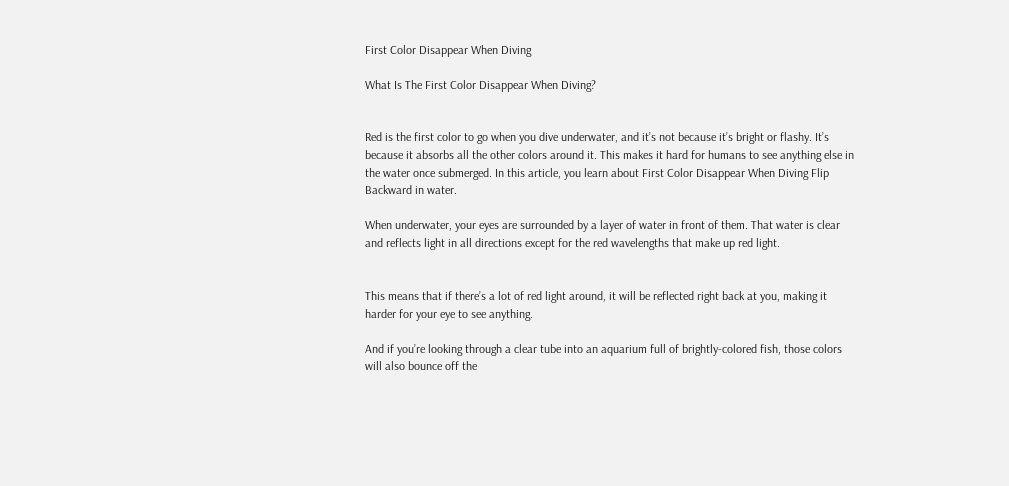First Color Disappear When Diving

What Is The First Color Disappear When Diving?


Red is the first color to go when you dive underwater, and it’s not because it’s bright or flashy. It’s because it absorbs all the other colors around it. This makes it hard for humans to see anything else in the water once submerged. In this article, you learn about First Color Disappear When Diving Flip Backward in water.

When underwater, your eyes are surrounded by a layer of water in front of them. That water is clear and reflects light in all directions except for the red wavelengths that make up red light.


This means that if there’s a lot of red light around, it will be reflected right back at you, making it harder for your eye to see anything.

And if you’re looking through a clear tube into an aquarium full of brightly-colored fish, those colors will also bounce off the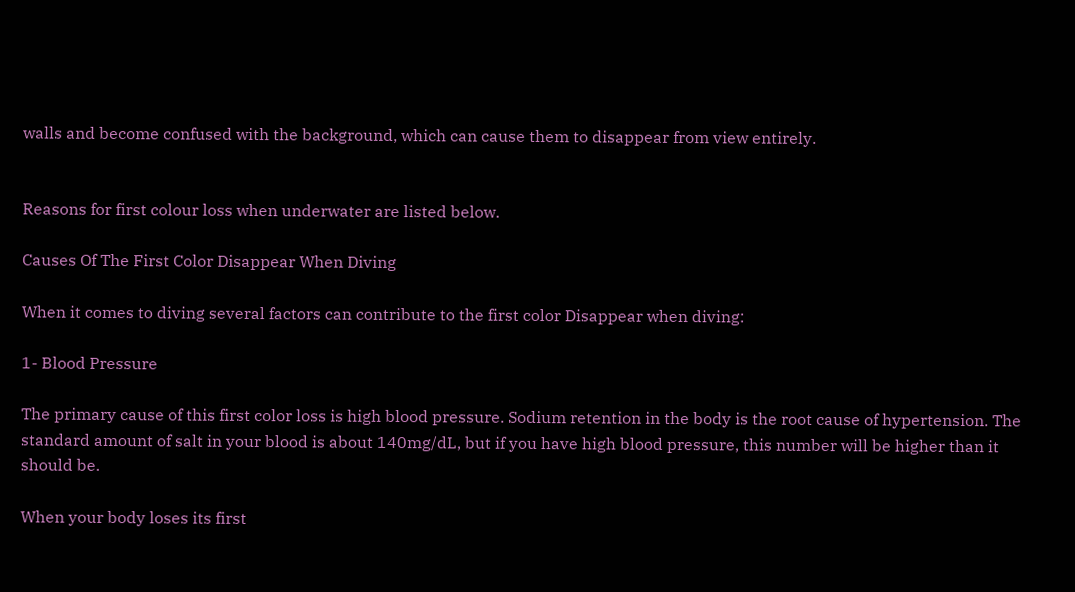walls and become confused with the background, which can cause them to disappear from view entirely.


Reasons for first colour loss when underwater are listed below.

Causes Of The First Color Disappear When Diving

When it comes to diving several factors can contribute to the first color Disappear when diving:

1- Blood Pressure

The primary cause of this first color loss is high blood pressure. Sodium retention in the body is the root cause of hypertension. The standard amount of salt in your blood is about 140mg/dL, but if you have high blood pressure, this number will be higher than it should be.

When your body loses its first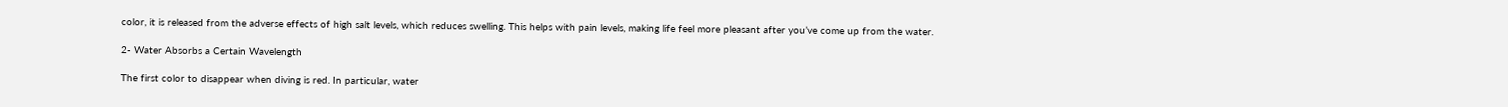color, it is released from the adverse effects of high salt levels, which reduces swelling. This helps with pain levels, making life feel more pleasant after you’ve come up from the water.

2- Water Absorbs a Certain Wavelength

The first color to disappear when diving is red. In particular, water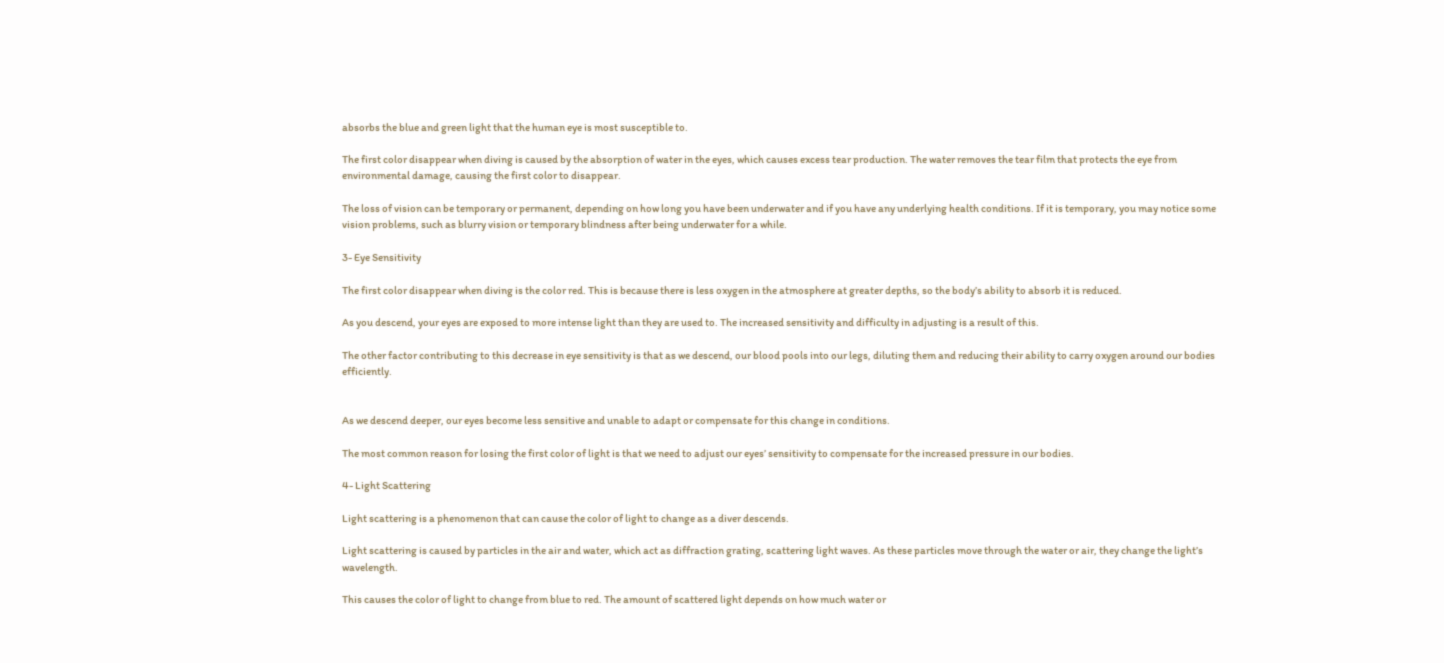absorbs the blue and green light that the human eye is most susceptible to.

The first color disappear when diving is caused by the absorption of water in the eyes, which causes excess tear production. The water removes the tear film that protects the eye from environmental damage, causing the first color to disappear.

The loss of vision can be temporary or permanent, depending on how long you have been underwater and if you have any underlying health conditions. If it is temporary, you may notice some vision problems, such as blurry vision or temporary blindness after being underwater for a while.

3- Eye Sensitivity

The first color disappear when diving is the color red. This is because there is less oxygen in the atmosphere at greater depths, so the body’s ability to absorb it is reduced.

As you descend, your eyes are exposed to more intense light than they are used to. The increased sensitivity and difficulty in adjusting is a result of this.

The other factor contributing to this decrease in eye sensitivity is that as we descend, our blood pools into our legs, diluting them and reducing their ability to carry oxygen around our bodies efficiently.


As we descend deeper, our eyes become less sensitive and unable to adapt or compensate for this change in conditions.

The most common reason for losing the first color of light is that we need to adjust our eyes’ sensitivity to compensate for the increased pressure in our bodies.

4- Light Scattering

Light scattering is a phenomenon that can cause the color of light to change as a diver descends.

Light scattering is caused by particles in the air and water, which act as diffraction grating, scattering light waves. As these particles move through the water or air, they change the light’s wavelength.

This causes the color of light to change from blue to red. The amount of scattered light depends on how much water or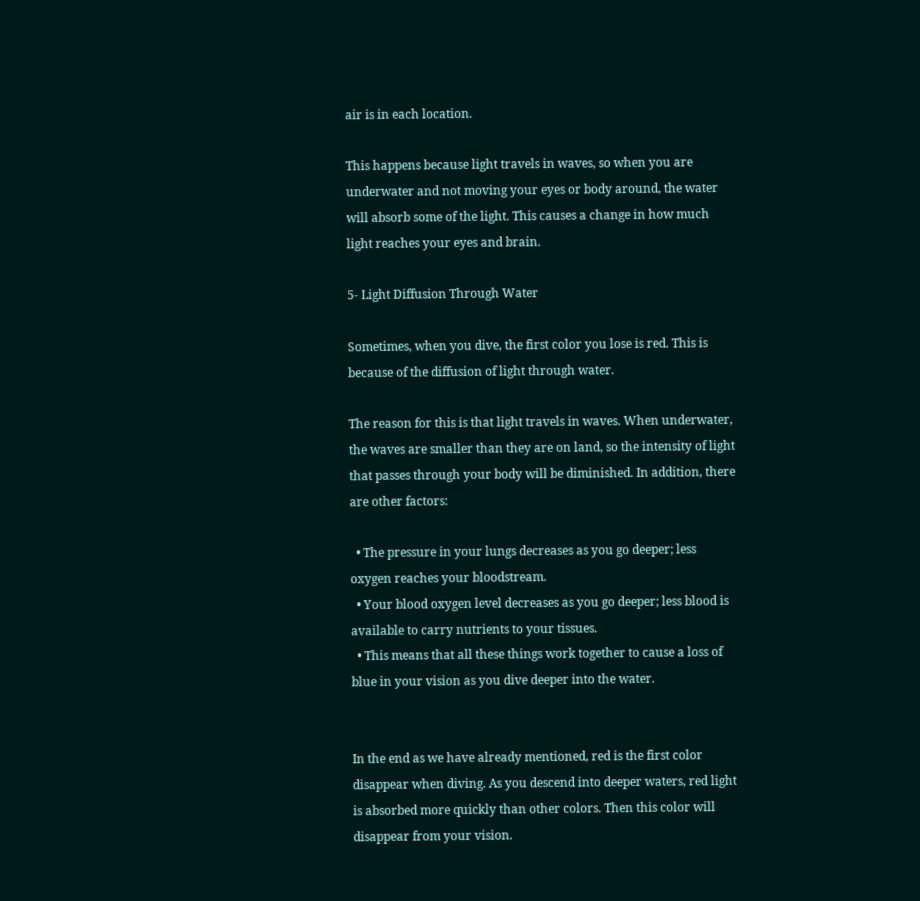air is in each location.

This happens because light travels in waves, so when you are underwater and not moving your eyes or body around, the water will absorb some of the light. This causes a change in how much light reaches your eyes and brain.

5- Light Diffusion Through Water

Sometimes, when you dive, the first color you lose is red. This is because of the diffusion of light through water.

The reason for this is that light travels in waves. When underwater, the waves are smaller than they are on land, so the intensity of light that passes through your body will be diminished. In addition, there are other factors:

  • The pressure in your lungs decreases as you go deeper; less oxygen reaches your bloodstream.
  • Your blood oxygen level decreases as you go deeper; less blood is available to carry nutrients to your tissues.
  • This means that all these things work together to cause a loss of blue in your vision as you dive deeper into the water.


In the end as we have already mentioned, red is the first color disappear when diving. As you descend into deeper waters, red light is absorbed more quickly than other colors. Then this color will disappear from your vision.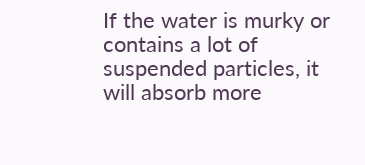If the water is murky or contains a lot of suspended particles, it will absorb more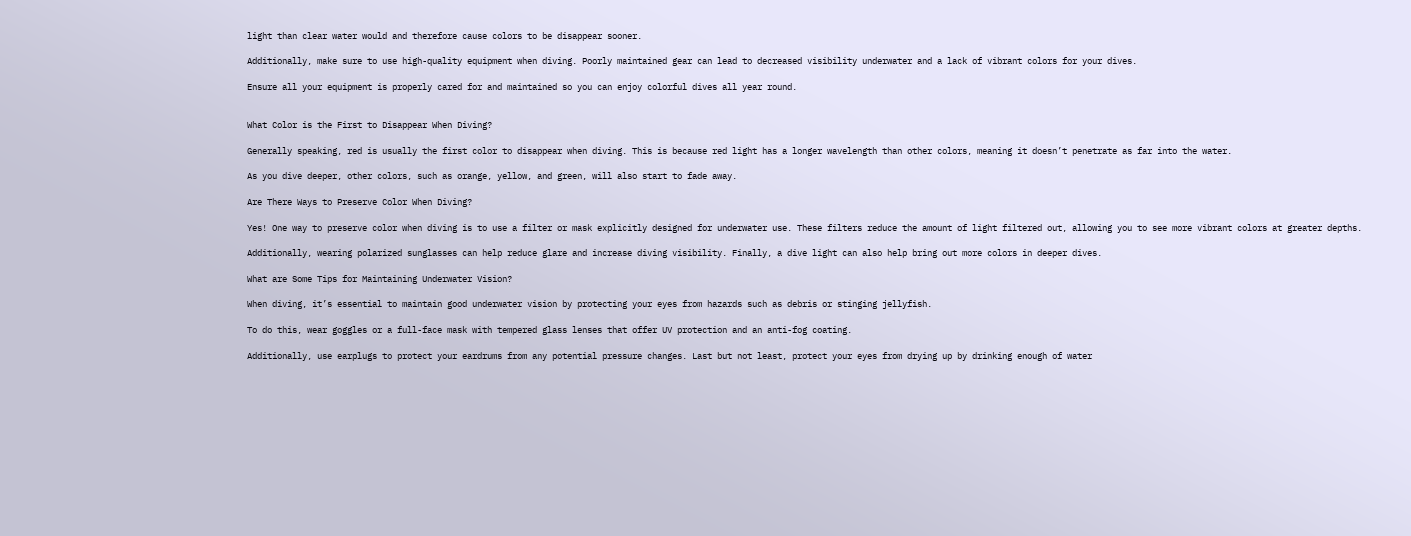light than clear water would and therefore cause colors to be disappear sooner.

Additionally, make sure to use high-quality equipment when diving. Poorly maintained gear can lead to decreased visibility underwater and a lack of vibrant colors for your dives.

Ensure all your equipment is properly cared for and maintained so you can enjoy colorful dives all year round.


What Color is the First to Disappear When Diving?

Generally speaking, red is usually the first color to disappear when diving. This is because red light has a longer wavelength than other colors, meaning it doesn’t penetrate as far into the water.

As you dive deeper, other colors, such as orange, yellow, and green, will also start to fade away.

Are There Ways to Preserve Color When Diving?

Yes! One way to preserve color when diving is to use a filter or mask explicitly designed for underwater use. These filters reduce the amount of light filtered out, allowing you to see more vibrant colors at greater depths.

Additionally, wearing polarized sunglasses can help reduce glare and increase diving visibility. Finally, a dive light can also help bring out more colors in deeper dives.

What are Some Tips for Maintaining Underwater Vision?

When diving, it’s essential to maintain good underwater vision by protecting your eyes from hazards such as debris or stinging jellyfish.

To do this, wear goggles or a full-face mask with tempered glass lenses that offer UV protection and an anti-fog coating.

Additionally, use earplugs to protect your eardrums from any potential pressure changes. Last but not least, protect your eyes from drying up by drinking enough of water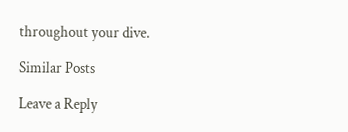throughout your dive.

Similar Posts

Leave a Reply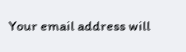Your email address will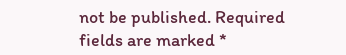not be published. Required fields are marked *